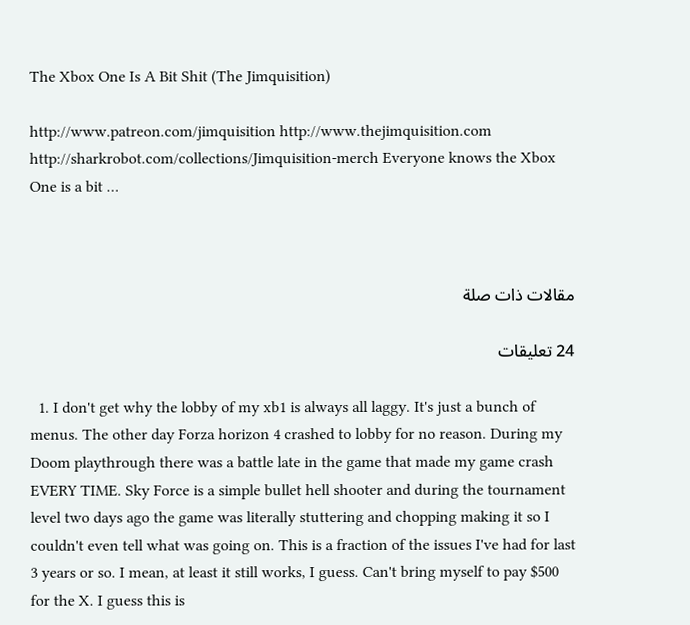The Xbox One Is A Bit Shit (The Jimquisition)

http://www.patreon.com/jimquisition http://www.thejimquisition.com http://sharkrobot.com/collections/Jimquisition-merch Everyone knows the Xbox One is a bit …



مقالات ذات صلة

24 تعليقات

  1. I don't get why the lobby of my xb1 is always all laggy. It's just a bunch of menus. The other day Forza horizon 4 crashed to lobby for no reason. During my Doom playthrough there was a battle late in the game that made my game crash EVERY TIME. Sky Force is a simple bullet hell shooter and during the tournament level two days ago the game was literally stuttering and chopping making it so I couldn't even tell what was going on. This is a fraction of the issues I've had for last 3 years or so. I mean, at least it still works, I guess. Can't bring myself to pay $500 for the X. I guess this is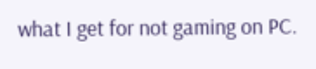what I get for not gaming on PC.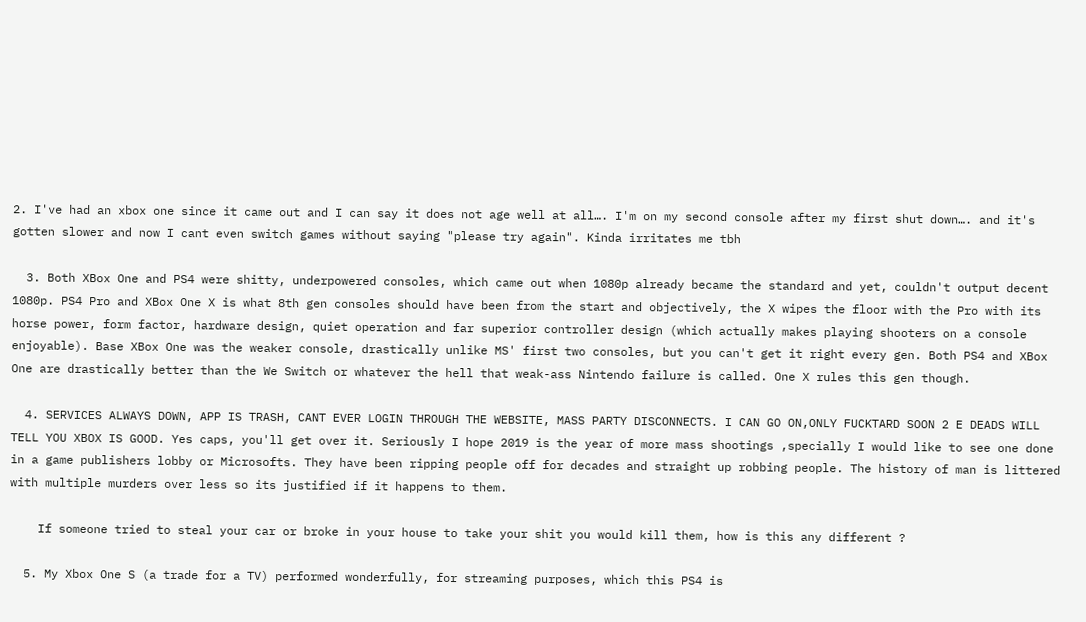2. I've had an xbox one since it came out and I can say it does not age well at all…. I'm on my second console after my first shut down…. and it's gotten slower and now I cant even switch games without saying "please try again". Kinda irritates me tbh

  3. Both XBox One and PS4 were shitty, underpowered consoles, which came out when 1080p already became the standard and yet, couldn't output decent 1080p. PS4 Pro and XBox One X is what 8th gen consoles should have been from the start and objectively, the X wipes the floor with the Pro with its horse power, form factor, hardware design, quiet operation and far superior controller design (which actually makes playing shooters on a console enjoyable). Base XBox One was the weaker console, drastically unlike MS' first two consoles, but you can't get it right every gen. Both PS4 and XBox One are drastically better than the We Switch or whatever the hell that weak-ass Nintendo failure is called. One X rules this gen though.

  4. SERVICES ALWAYS DOWN, APP IS TRASH, CANT EVER LOGIN THROUGH THE WEBSITE, MASS PARTY DISCONNECTS. I CAN GO ON,ONLY FUCKTARD SOON 2 E DEADS WILL TELL YOU XBOX IS GOOD. Yes caps, you'll get over it. Seriously I hope 2019 is the year of more mass shootings ,specially I would like to see one done in a game publishers lobby or Microsofts. They have been ripping people off for decades and straight up robbing people. The history of man is littered with multiple murders over less so its justified if it happens to them.

    If someone tried to steal your car or broke in your house to take your shit you would kill them, how is this any different ?

  5. My Xbox One S (a trade for a TV) performed wonderfully, for streaming purposes, which this PS4 is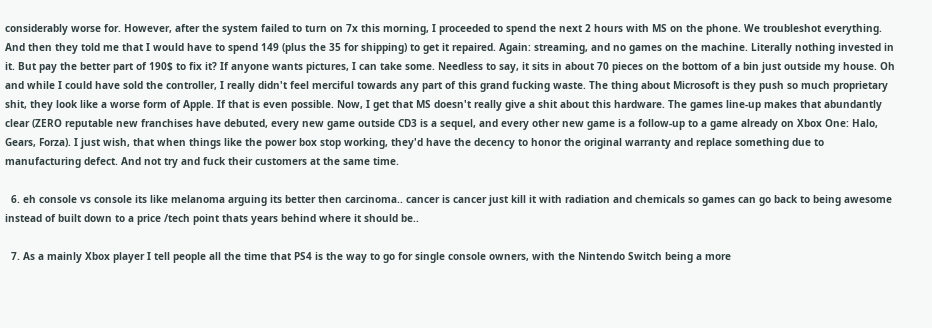considerably worse for. However, after the system failed to turn on 7x this morning, I proceeded to spend the next 2 hours with MS on the phone. We troubleshot everything. And then they told me that I would have to spend 149 (plus the 35 for shipping) to get it repaired. Again: streaming, and no games on the machine. Literally nothing invested in it. But pay the better part of 190$ to fix it? If anyone wants pictures, I can take some. Needless to say, it sits in about 70 pieces on the bottom of a bin just outside my house. Oh and while I could have sold the controller, I really didn't feel merciful towards any part of this grand fucking waste. The thing about Microsoft is they push so much proprietary shit, they look like a worse form of Apple. If that is even possible. Now, I get that MS doesn't really give a shit about this hardware. The games line-up makes that abundantly clear (ZERO reputable new franchises have debuted, every new game outside CD3 is a sequel, and every other new game is a follow-up to a game already on Xbox One: Halo, Gears, Forza). I just wish, that when things like the power box stop working, they'd have the decency to honor the original warranty and replace something due to manufacturing defect. And not try and fuck their customers at the same time.

  6. eh console vs console its like melanoma arguing its better then carcinoma.. cancer is cancer just kill it with radiation and chemicals so games can go back to being awesome instead of built down to a price /tech point thats years behind where it should be..

  7. As a mainly Xbox player I tell people all the time that PS4 is the way to go for single console owners, with the Nintendo Switch being a more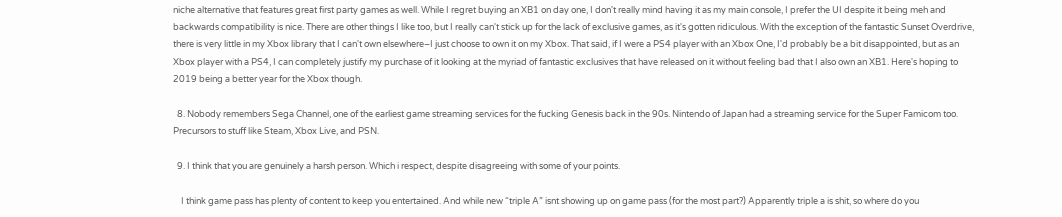niche alternative that features great first party games as well. While I regret buying an XB1 on day one, I don't really mind having it as my main console, I prefer the UI despite it being meh and backwards compatibility is nice. There are other things I like too, but I really can't stick up for the lack of exclusive games, as it's gotten ridiculous. With the exception of the fantastic Sunset Overdrive, there is very little in my Xbox library that I can't own elsewhere–I just choose to own it on my Xbox. That said, if I were a PS4 player with an Xbox One, I'd probably be a bit disappointed, but as an Xbox player with a PS4, I can completely justify my purchase of it looking at the myriad of fantastic exclusives that have released on it without feeling bad that I also own an XB1. Here's hoping to 2019 being a better year for the Xbox though.

  8. Nobody remembers Sega Channel, one of the earliest game streaming services for the fucking Genesis back in the 90s. Nintendo of Japan had a streaming service for the Super Famicom too. Precursors to stuff like Steam, Xbox Live, and PSN.

  9. I think that you are genuinely a harsh person. Which i respect, despite disagreeing with some of your points.

    I think game pass has plenty of content to keep you entertained. And while new “triple A” isnt showing up on game pass (for the most part?) Apparently triple a is shit, so where do you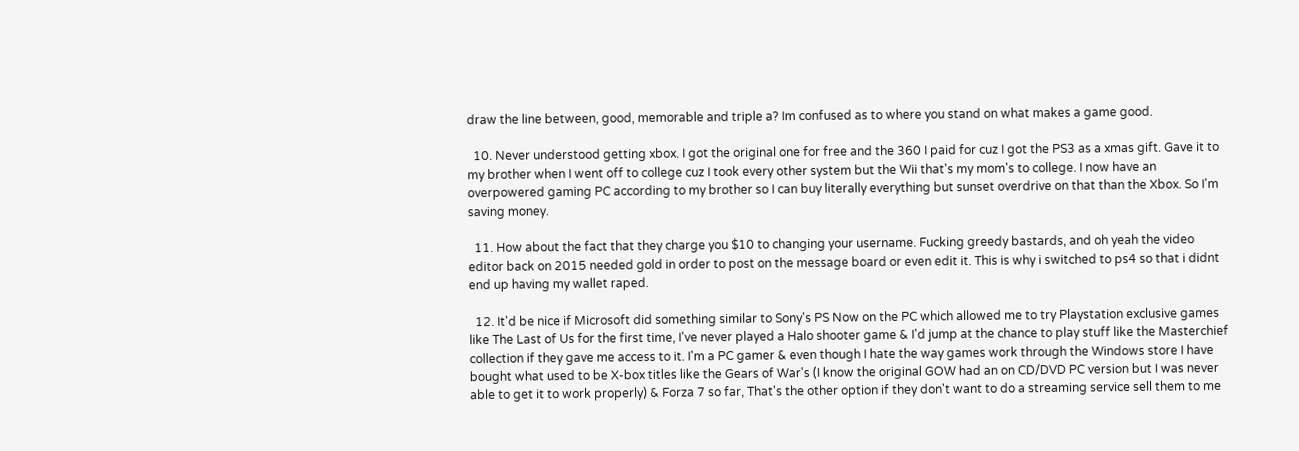draw the line between, good, memorable and triple a? Im confused as to where you stand on what makes a game good.

  10. Never understood getting xbox. I got the original one for free and the 360 I paid for cuz I got the PS3 as a xmas gift. Gave it to my brother when I went off to college cuz I took every other system but the Wii that's my mom's to college. I now have an overpowered gaming PC according to my brother so I can buy literally everything but sunset overdrive on that than the Xbox. So I'm saving money.

  11. How about the fact that they charge you $10 to changing your username. Fucking greedy bastards, and oh yeah the video editor back on 2015 needed gold in order to post on the message board or even edit it. This is why i switched to ps4 so that i didnt end up having my wallet raped.

  12. It'd be nice if Microsoft did something similar to Sony's PS Now on the PC which allowed me to try Playstation exclusive games like The Last of Us for the first time, I've never played a Halo shooter game & I'd jump at the chance to play stuff like the Masterchief collection if they gave me access to it. I'm a PC gamer & even though I hate the way games work through the Windows store I have bought what used to be X-box titles like the Gears of War's (I know the original GOW had an on CD/DVD PC version but I was never able to get it to work properly) & Forza 7 so far, That's the other option if they don't want to do a streaming service sell them to me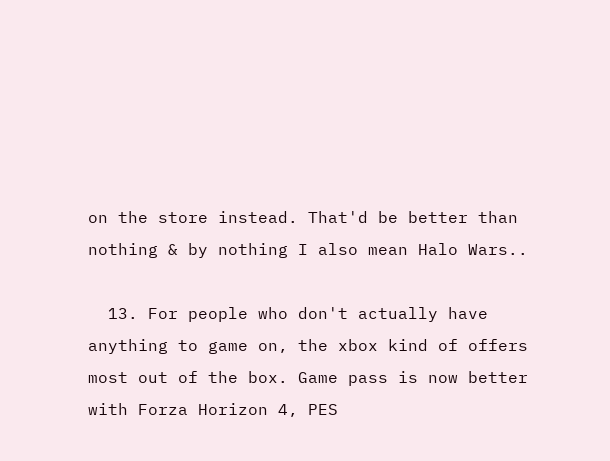on the store instead. That'd be better than nothing & by nothing I also mean Halo Wars..

  13. For people who don't actually have anything to game on, the xbox kind of offers most out of the box. Game pass is now better with Forza Horizon 4, PES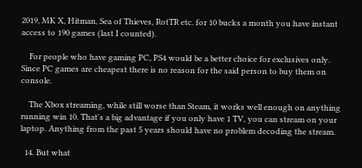2019, MK X, Hitman, Sea of Thieves, RotTR etc. for 10 bucks a month you have instant access to 190 games (last I counted).

    For people who have gaming PC, PS4 would be a better choice for exclusives only. Since PC games are cheapest there is no reason for the said person to buy them on console.

    The Xbox streaming, while still worse than Steam, it works well enough on anything running win 10. That's a big advantage if you only have 1 TV, you can stream on your laptop. Anything from the past 5 years should have no problem decoding the stream.

  14. But what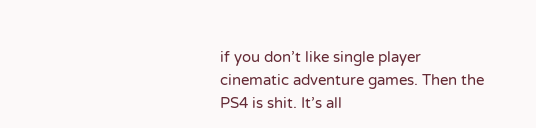if you don’t like single player cinematic adventure games. Then the PS4 is shit. It’s all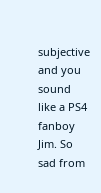subjective and you sound like a PS4 fanboy Jim. So sad from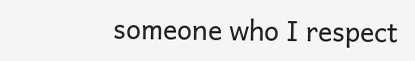someone who I respect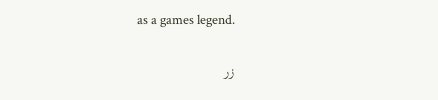as a games legend.

زر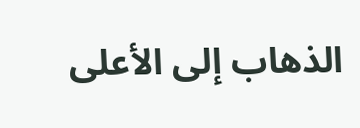الذهاب إلى الأعلى